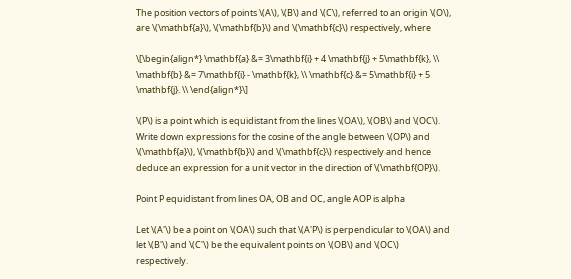The position vectors of points \(A\), \(B\) and \(C\), referred to an origin \(O\), are \(\mathbf{a}\), \(\mathbf{b}\) and \(\mathbf{c}\) respectively, where

\[\begin{align*} \mathbf{a} &= 3\mathbf{i} + 4 \mathbf{j} + 5\mathbf{k}, \\ \mathbf{b} &= 7\mathbf{i} - \mathbf{k}, \\ \mathbf{c} &= 5\mathbf{i} + 5 \mathbf{j}. \\ \end{align*}\]

\(P\) is a point which is equidistant from the lines \(OA\), \(OB\) and \(OC\). Write down expressions for the cosine of the angle between \(OP\) and \(\mathbf{a}\), \(\mathbf{b}\) and \(\mathbf{c}\) respectively and hence deduce an expression for a unit vector in the direction of \(\mathbf{OP}\).

Point P equidistant from lines OA, OB and OC, angle AOP is alpha

Let \(A'\) be a point on \(OA\) such that \(A'P\) is perpendicular to \(OA\) and let \(B'\) and \(C'\) be the equivalent points on \(OB\) and \(OC\) respectively.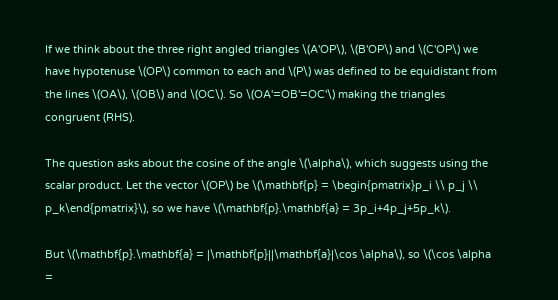If we think about the three right angled triangles \(A'OP\), \(B'OP\) and \(C'OP\) we have hypotenuse \(OP\) common to each and \(P\) was defined to be equidistant from the lines \(OA\), \(OB\) and \(OC\). So \(OA'=OB'=OC'\) making the triangles congruent (RHS).

The question asks about the cosine of the angle \(\alpha\), which suggests using the scalar product. Let the vector \(OP\) be \(\mathbf{p} = \begin{pmatrix}p_i \\ p_j \\ p_k\end{pmatrix}\), so we have \(\mathbf{p}.\mathbf{a} = 3p_i+4p_j+5p_k\).

But \(\mathbf{p}.\mathbf{a} = |\mathbf{p}||\mathbf{a}|\cos \alpha\), so \(\cos \alpha =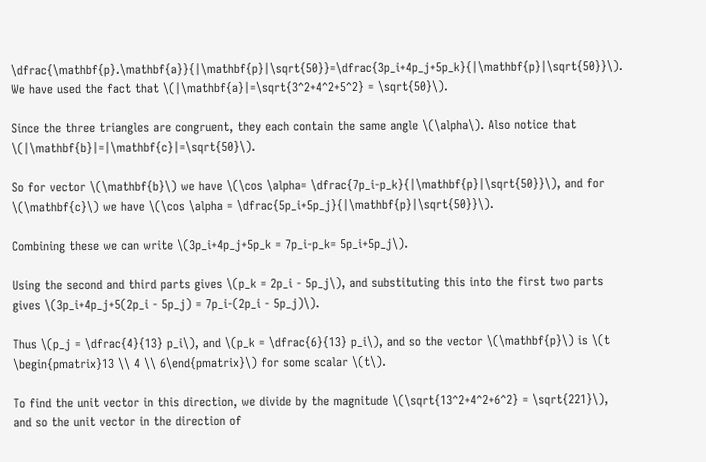\dfrac{\mathbf{p}.\mathbf{a}}{|\mathbf{p}|\sqrt{50}}=\dfrac{3p_i+4p_j+5p_k}{|\mathbf{p}|\sqrt{50}}\). We have used the fact that \(|\mathbf{a}|=\sqrt{3^2+4^2+5^2} = \sqrt{50}\).

Since the three triangles are congruent, they each contain the same angle \(\alpha\). Also notice that \(|\mathbf{b}|=|\mathbf{c}|=\sqrt{50}\).

So for vector \(\mathbf{b}\) we have \(\cos \alpha= \dfrac{7p_i-p_k}{|\mathbf{p}|\sqrt{50}}\), and for \(\mathbf{c}\) we have \(\cos \alpha = \dfrac{5p_i+5p_j}{|\mathbf{p}|\sqrt{50}}\).

Combining these we can write \(3p_i+4p_j+5p_k = 7p_i-p_k= 5p_i+5p_j\).

Using the second and third parts gives \(p_k = 2p_i - 5p_j\), and substituting this into the first two parts gives \(3p_i+4p_j+5(2p_i - 5p_j) = 7p_i-(2p_i - 5p_j)\).

Thus \(p_j = \dfrac{4}{13} p_i\), and \(p_k = \dfrac{6}{13} p_i\), and so the vector \(\mathbf{p}\) is \(t \begin{pmatrix}13 \\ 4 \\ 6\end{pmatrix}\) for some scalar \(t\).

To find the unit vector in this direction, we divide by the magnitude \(\sqrt{13^2+4^2+6^2} = \sqrt{221}\), and so the unit vector in the direction of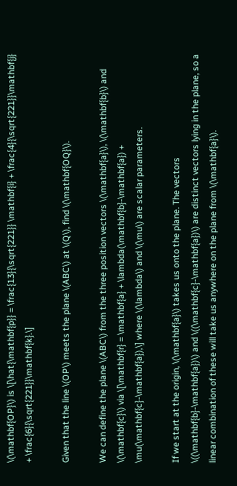\(\mathbf{OP}\) is \[\hat{\mathbf{p}} = \frac{13}{\sqrt{221}} \mathbf{i} + \frac{4}{\sqrt{221}}\mathbf{j} + \frac{6}{\sqrt{221}}\mathbf{k}.\]

Given that the line \(OP\) meets the plane \(ABC\) at \(Q\), find \(\mathbf{OQ}\).

We can define the plane \(ABC\) from the three position vectors \(\mathbf{a}\), \(\mathbf{b}\) and \(\mathbf{c}\) via \[\mathbf{r} = \mathbf{a} + \lambda(\mathbf{b}-\mathbf{a}) + \mu(\mathbf{c}-\mathbf{a}),\] where \(\lambda\) and \(\mu\) are scalar parameters.

If we start at the origin, \(\mathbf{a}\) takes us onto the plane. The vectors \((\mathbf{b}-\mathbf{a})\) and \((\mathbf{c}-\mathbf{a})\) are distinct vectors lying in the plane, so a linear combination of these will take us anywhere on the plane from \(\mathbf{a}\).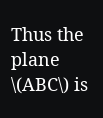Thus the plane \(ABC\) is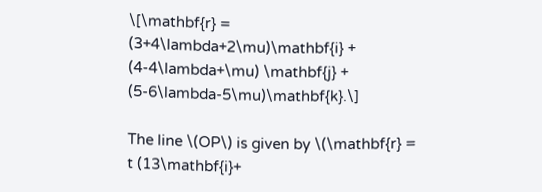\[\mathbf{r} = (3+4\lambda+2\mu)\mathbf{i} + (4-4\lambda+\mu) \mathbf{j} + (5-6\lambda-5\mu)\mathbf{k}.\]

The line \(OP\) is given by \(\mathbf{r} = t (13\mathbf{i}+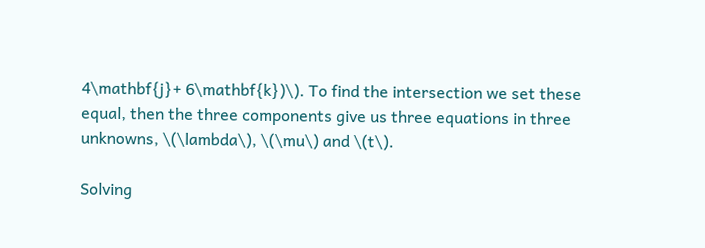4\mathbf{j}+ 6\mathbf{k})\). To find the intersection we set these equal, then the three components give us three equations in three unknowns, \(\lambda\), \(\mu\) and \(t\).

Solving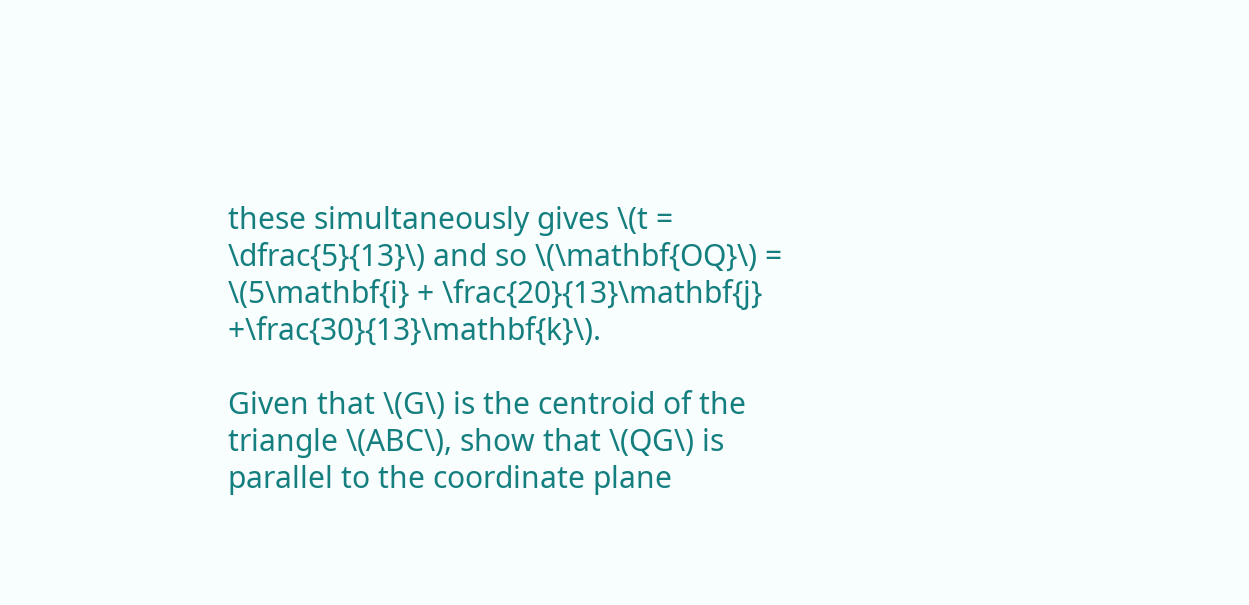these simultaneously gives \(t = \dfrac{5}{13}\) and so \(\mathbf{OQ}\) = \(5\mathbf{i} + \frac{20}{13}\mathbf{j} +\frac{30}{13}\mathbf{k}\).

Given that \(G\) is the centroid of the triangle \(ABC\), show that \(QG\) is parallel to the coordinate plane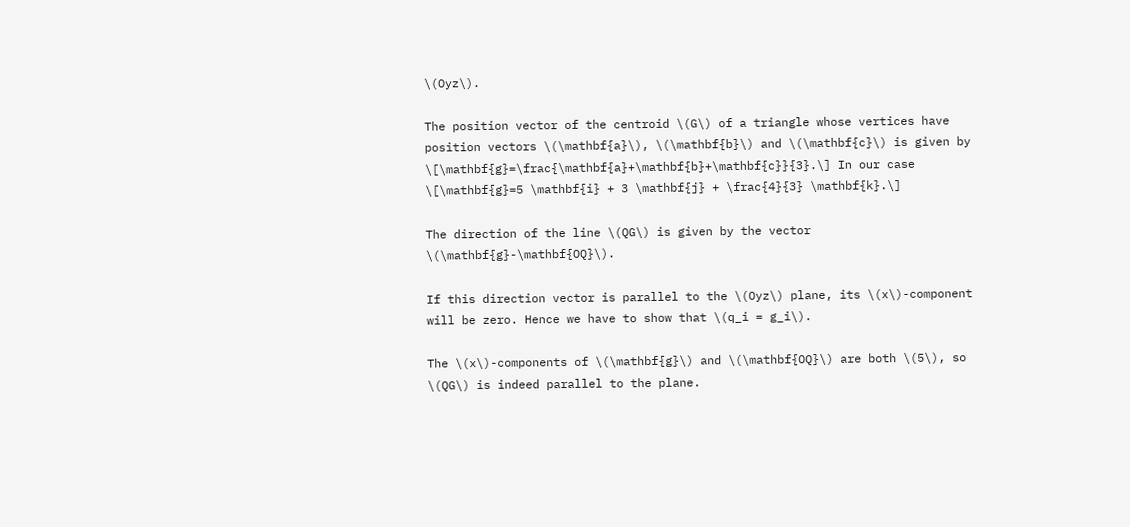\(Oyz\).

The position vector of the centroid \(G\) of a triangle whose vertices have position vectors \(\mathbf{a}\), \(\mathbf{b}\) and \(\mathbf{c}\) is given by \[\mathbf{g}=\frac{\mathbf{a}+\mathbf{b}+\mathbf{c}}{3}.\] In our case \[\mathbf{g}=5 \mathbf{i} + 3 \mathbf{j} + \frac{4}{3} \mathbf{k}.\]

The direction of the line \(QG\) is given by the vector \(\mathbf{g}-\mathbf{OQ}\).

If this direction vector is parallel to the \(Oyz\) plane, its \(x\)-component will be zero. Hence we have to show that \(q_i = g_i\).

The \(x\)-components of \(\mathbf{g}\) and \(\mathbf{OQ}\) are both \(5\), so \(QG\) is indeed parallel to the plane.